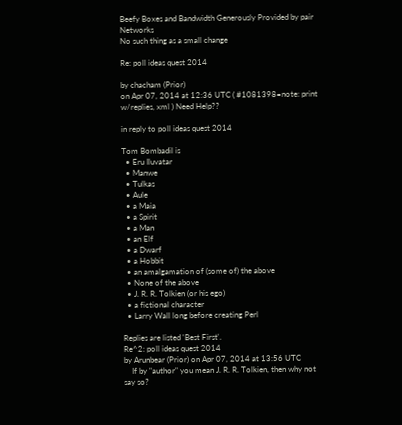Beefy Boxes and Bandwidth Generously Provided by pair Networks
No such thing as a small change

Re: poll ideas quest 2014

by chacham (Prior)
on Apr 07, 2014 at 12:36 UTC ( #1081398=note: print w/replies, xml ) Need Help??

in reply to poll ideas quest 2014

Tom Bombadil is
  • Eru Iluvatar
  • Manwe
  • Tulkas
  • Aule
  • a Maia
  • a Spirit
  • a Man
  • an Elf
  • a Dwarf
  • a Hobbit
  • an amalgamation of (some of) the above
  • None of the above
  • J. R. R. Tolkien (or his ego)
  • a fictional character
  • Larry Wall long before creating Perl

Replies are listed 'Best First'.
Re^2: poll ideas quest 2014
by Arunbear (Prior) on Apr 07, 2014 at 13:56 UTC
    If by "author" you mean J. R. R. Tolkien, then why not say so?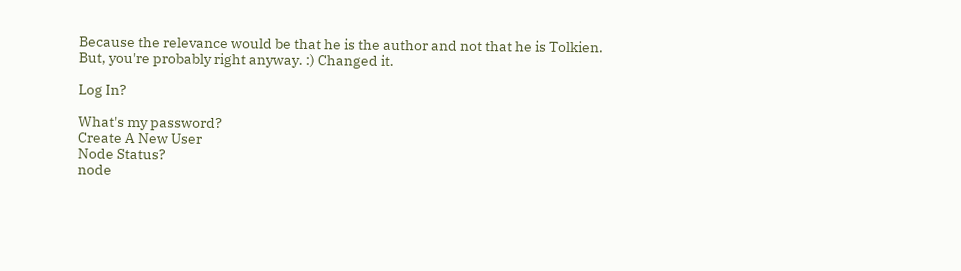Because the relevance would be that he is the author and not that he is Tolkien. But, you're probably right anyway. :) Changed it.

Log In?

What's my password?
Create A New User
Node Status?
node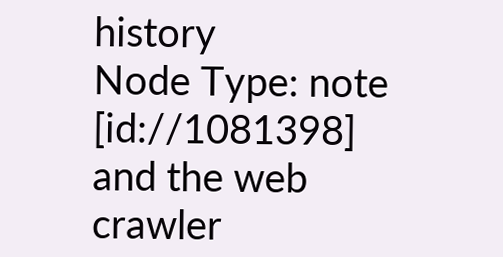history
Node Type: note [id://1081398]
and the web crawler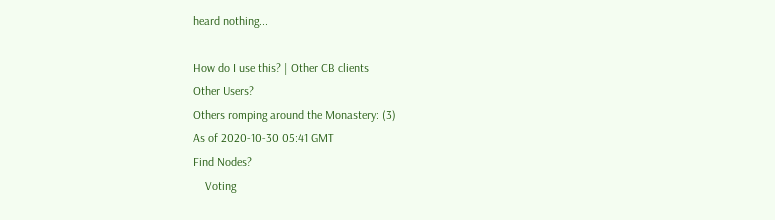heard nothing...

How do I use this? | Other CB clients
Other Users?
Others romping around the Monastery: (3)
As of 2020-10-30 05:41 GMT
Find Nodes?
    Voting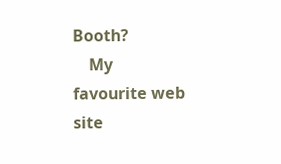Booth?
    My favourite web site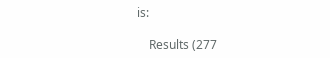is:

    Results (277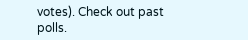votes). Check out past polls.